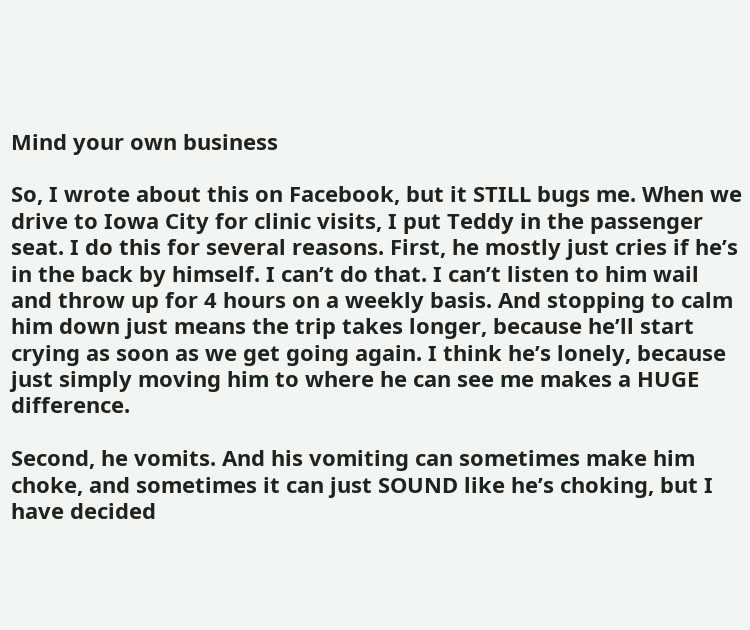Mind your own business

So, I wrote about this on Facebook, but it STILL bugs me. When we drive to Iowa City for clinic visits, I put Teddy in the passenger seat. I do this for several reasons. First, he mostly just cries if he’s in the back by himself. I can’t do that. I can’t listen to him wail and throw up for 4 hours on a weekly basis. And stopping to calm him down just means the trip takes longer, because he’ll start crying as soon as we get going again. I think he’s lonely, because just simply moving him to where he can see me makes a HUGE difference.

Second, he vomits. And his vomiting can sometimes make him choke, and sometimes it can just SOUND like he’s choking, but I have decided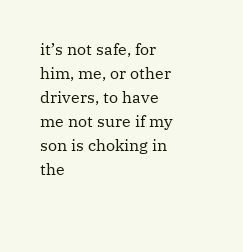it’s not safe, for him, me, or other drivers, to have me not sure if my son is choking in the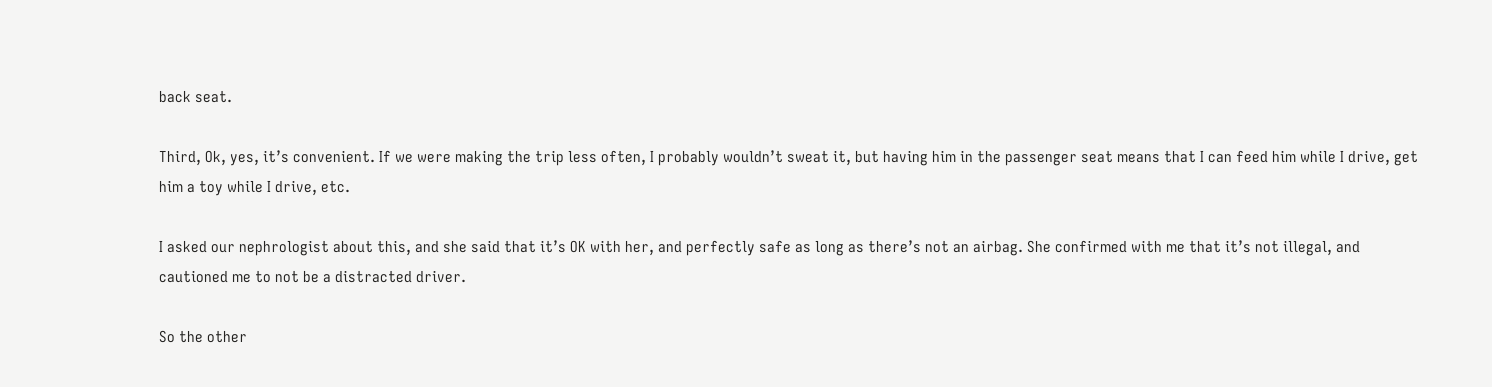back seat.

Third, Ok, yes, it’s convenient. If we were making the trip less often, I probably wouldn’t sweat it, but having him in the passenger seat means that I can feed him while I drive, get him a toy while I drive, etc.

I asked our nephrologist about this, and she said that it’s OK with her, and perfectly safe as long as there’s not an airbag. She confirmed with me that it’s not illegal, and cautioned me to not be a distracted driver.

So the other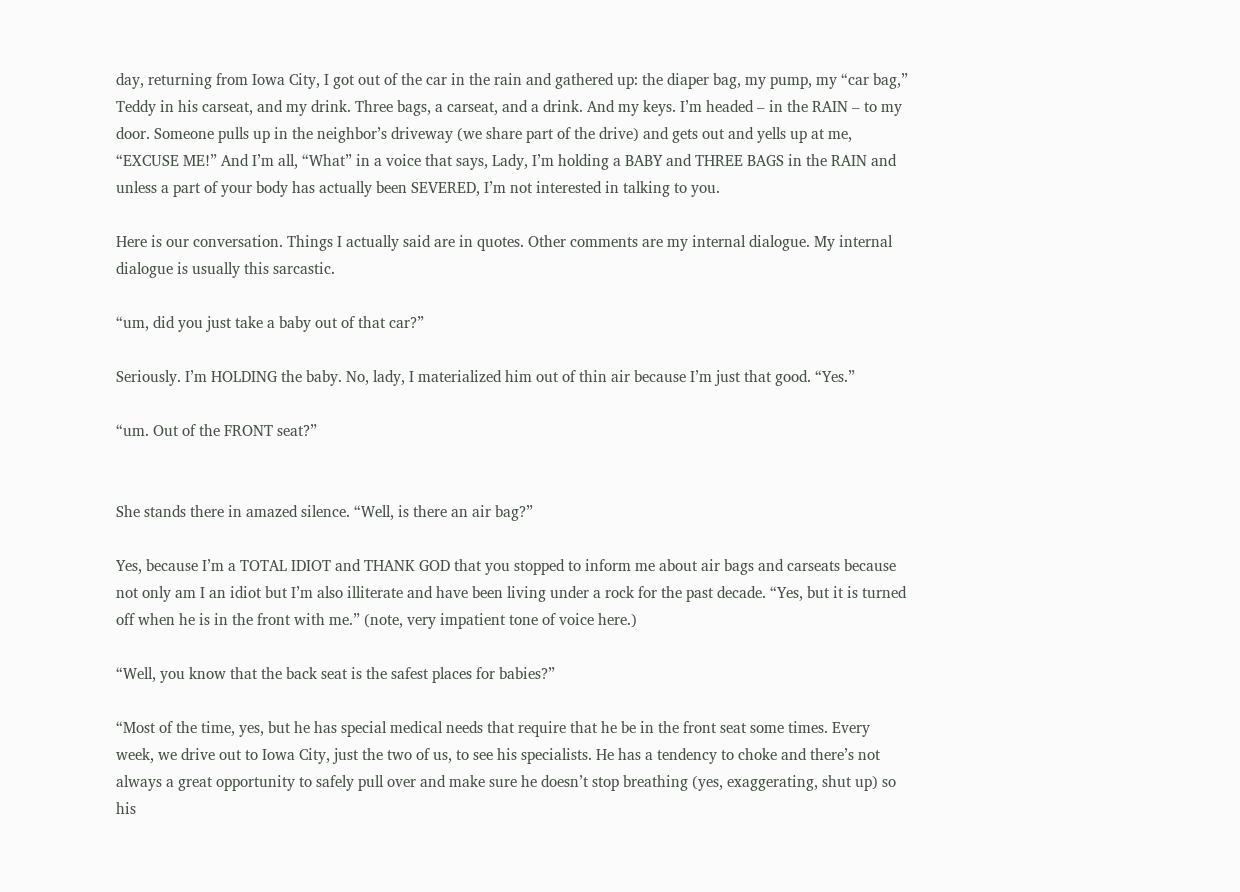day, returning from Iowa City, I got out of the car in the rain and gathered up: the diaper bag, my pump, my “car bag,” Teddy in his carseat, and my drink. Three bags, a carseat, and a drink. And my keys. I’m headed – in the RAIN – to my door. Someone pulls up in the neighbor’s driveway (we share part of the drive) and gets out and yells up at me, “EXCUSE ME!” And I’m all, “What” in a voice that says, Lady, I’m holding a BABY and THREE BAGS in the RAIN and unless a part of your body has actually been SEVERED, I’m not interested in talking to you.

Here is our conversation. Things I actually said are in quotes. Other comments are my internal dialogue. My internal dialogue is usually this sarcastic.

“um, did you just take a baby out of that car?”

Seriously. I’m HOLDING the baby. No, lady, I materialized him out of thin air because I’m just that good. “Yes.”

“um. Out of the FRONT seat?”


She stands there in amazed silence. “Well, is there an air bag?”

Yes, because I’m a TOTAL IDIOT and THANK GOD that you stopped to inform me about air bags and carseats because not only am I an idiot but I’m also illiterate and have been living under a rock for the past decade. “Yes, but it is turned off when he is in the front with me.” (note, very impatient tone of voice here.)

“Well, you know that the back seat is the safest places for babies?”

“Most of the time, yes, but he has special medical needs that require that he be in the front seat some times. Every week, we drive out to Iowa City, just the two of us, to see his specialists. He has a tendency to choke and there’s not always a great opportunity to safely pull over and make sure he doesn’t stop breathing (yes, exaggerating, shut up) so his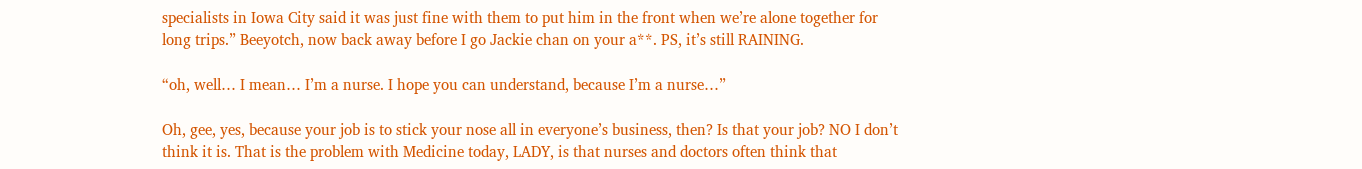specialists in Iowa City said it was just fine with them to put him in the front when we’re alone together for long trips.” Beeyotch, now back away before I go Jackie chan on your a**. PS, it’s still RAINING.

“oh, well… I mean… I’m a nurse. I hope you can understand, because I’m a nurse…”

Oh, gee, yes, because your job is to stick your nose all in everyone’s business, then? Is that your job? NO I don’t think it is. That is the problem with Medicine today, LADY, is that nurses and doctors often think that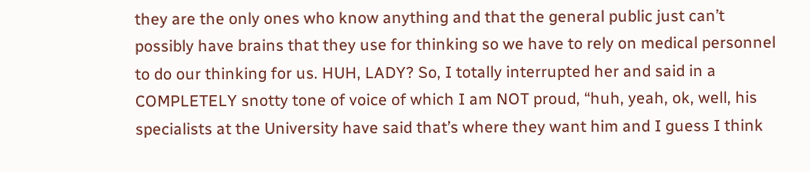they are the only ones who know anything and that the general public just can’t possibly have brains that they use for thinking so we have to rely on medical personnel to do our thinking for us. HUH, LADY? So, I totally interrupted her and said in a COMPLETELY snotty tone of voice of which I am NOT proud, “huh, yeah, ok, well, his specialists at the University have said that’s where they want him and I guess I think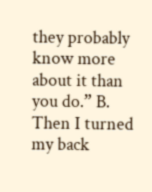they probably know more about it than you do.” B.  Then I turned my back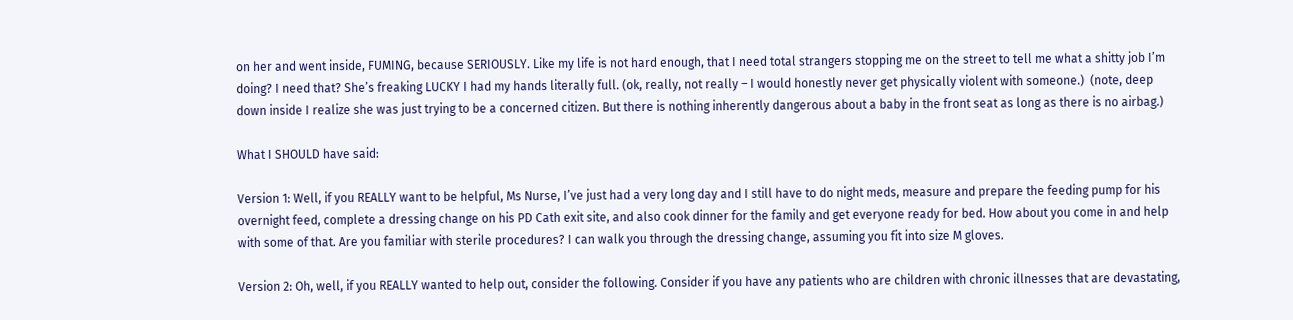on her and went inside, FUMING, because SERIOUSLY. Like my life is not hard enough, that I need total strangers stopping me on the street to tell me what a shitty job I’m doing? I need that? She’s freaking LUCKY I had my hands literally full. (ok, really, not really – I would honestly never get physically violent with someone.)  (note, deep down inside I realize she was just trying to be a concerned citizen. But there is nothing inherently dangerous about a baby in the front seat as long as there is no airbag.)

What I SHOULD have said:

Version 1: Well, if you REALLY want to be helpful, Ms Nurse, I’ve just had a very long day and I still have to do night meds, measure and prepare the feeding pump for his overnight feed, complete a dressing change on his PD Cath exit site, and also cook dinner for the family and get everyone ready for bed. How about you come in and help with some of that. Are you familiar with sterile procedures? I can walk you through the dressing change, assuming you fit into size M gloves.

Version 2: Oh, well, if you REALLY wanted to help out, consider the following. Consider if you have any patients who are children with chronic illnesses that are devastating,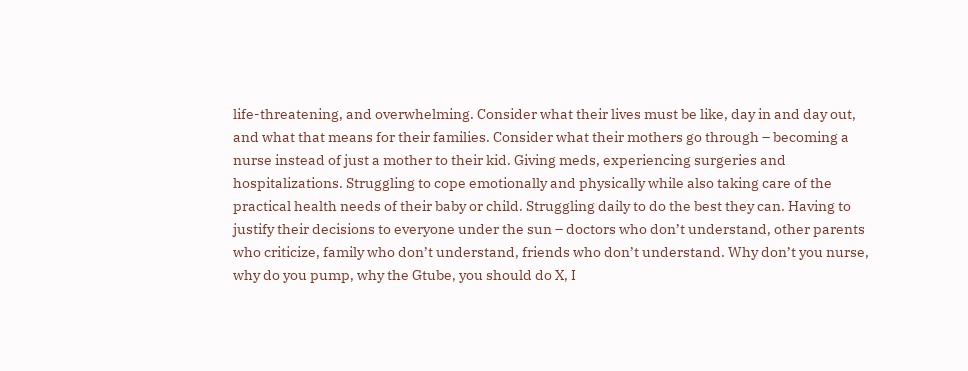life-threatening, and overwhelming. Consider what their lives must be like, day in and day out, and what that means for their families. Consider what their mothers go through – becoming a nurse instead of just a mother to their kid. Giving meds, experiencing surgeries and hospitalizations. Struggling to cope emotionally and physically while also taking care of the practical health needs of their baby or child. Struggling daily to do the best they can. Having to justify their decisions to everyone under the sun – doctors who don’t understand, other parents who criticize, family who don’t understand, friends who don’t understand. Why don’t you nurse, why do you pump, why the Gtube, you should do X, I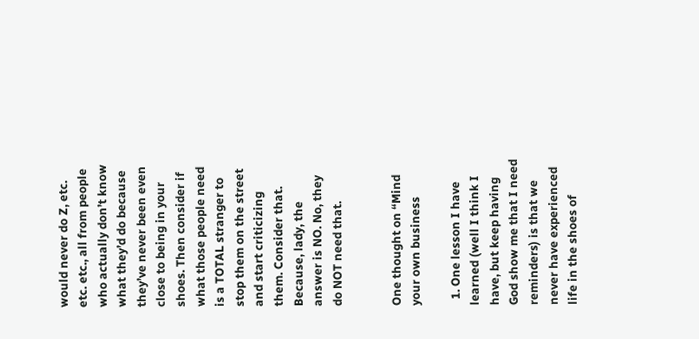would never do Z, etc. etc. etc., all from people who actually don’t know what they’d do because they’ve never been even close to being in your shoes. Then consider if what those people need is a TOTAL stranger to stop them on the street and start criticizing them. Consider that. Because, lady, the answer is NO. No, they do NOT need that.


One thought on “Mind your own business

  1. One lesson I have learned (well I think I have, but keep having God show me that I need reminders) is that we never have experienced life in the shoes of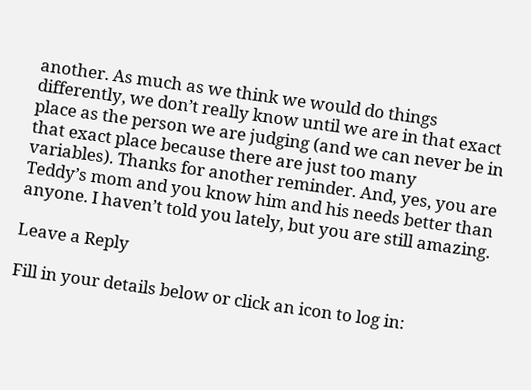another. As much as we think we would do things differently, we don’t really know until we are in that exact place as the person we are judging (and we can never be in that exact place because there are just too many variables). Thanks for another reminder. And, yes, you are Teddy’s mom and you know him and his needs better than anyone. I haven’t told you lately, but you are still amazing.

Leave a Reply

Fill in your details below or click an icon to log in: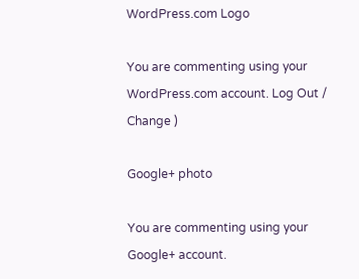WordPress.com Logo

You are commenting using your WordPress.com account. Log Out /  Change )

Google+ photo

You are commenting using your Google+ account.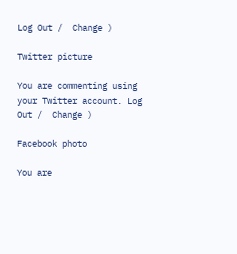Log Out /  Change )

Twitter picture

You are commenting using your Twitter account. Log Out /  Change )

Facebook photo

You are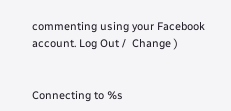commenting using your Facebook account. Log Out /  Change )


Connecting to %s